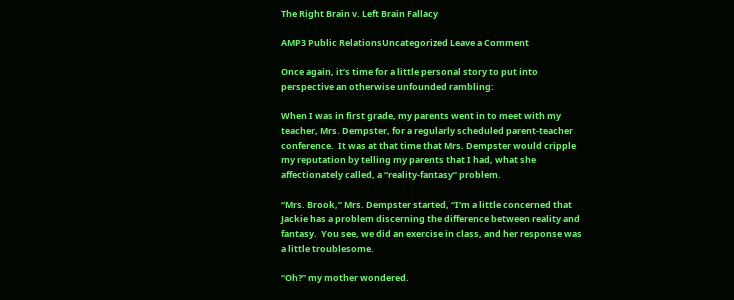The Right Brain v. Left Brain Fallacy

AMP3 Public RelationsUncategorized Leave a Comment

Once again, it’s time for a little personal story to put into perspective an otherwise unfounded rambling:

When I was in first grade, my parents went in to meet with my teacher, Mrs. Dempster, for a regularly scheduled parent-teacher conference.  It was at that time that Mrs. Dempster would cripple my reputation by telling my parents that I had, what she affectionately called, a “reality-fantasy” problem.

“Mrs. Brook,” Mrs. Dempster started, “I’m a little concerned that Jackie has a problem discerning the difference between reality and fantasy.  You see, we did an exercise in class, and her response was a little troublesome.

“Oh?” my mother wondered.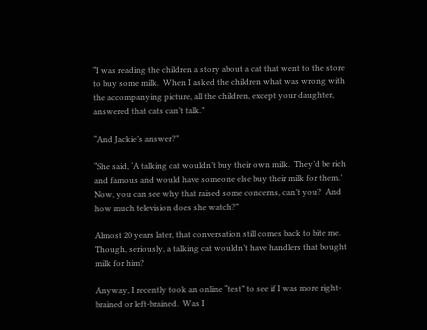“I was reading the children a story about a cat that went to the store to buy some milk.  When I asked the children what was wrong with the accompanying picture, all the children, except your daughter, answered that cats can’t talk.”

“And Jackie’s answer?”

“She said, ‘A talking cat wouldn’t buy their own milk.  They’d be rich and famous and would have someone else buy their milk for them.’  Now, you can see why that raised some concerns, can’t you?  And how much television does she watch?”

Almost 20 years later, that conversation still comes back to bite me.  Though, seriously, a talking cat wouldn’t have handlers that bought milk for him?

Anyway, I recently took an online “test” to see if I was more right-brained or left-brained.  Was I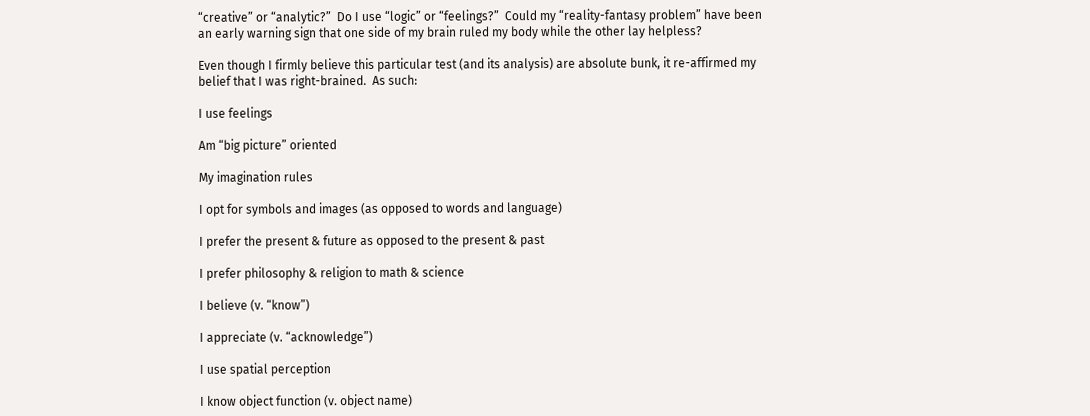“creative” or “analytic?”  Do I use “logic” or “feelings?”  Could my “reality-fantasy problem” have been an early warning sign that one side of my brain ruled my body while the other lay helpless?

Even though I firmly believe this particular test (and its analysis) are absolute bunk, it re-affirmed my belief that I was right-brained.  As such:

I use feelings

Am “big picture” oriented

My imagination rules

I opt for symbols and images (as opposed to words and language)

I prefer the present & future as opposed to the present & past

I prefer philosophy & religion to math & science

I believe (v. “know”)

I appreciate (v. “acknowledge”)

I use spatial perception

I know object function (v. object name)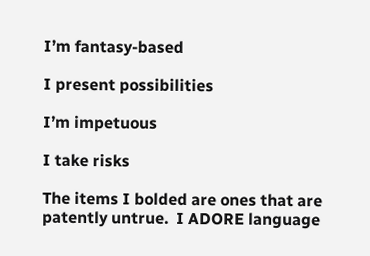I’m fantasy-based

I present possibilities

I’m impetuous

I take risks

The items I bolded are ones that are patently untrue.  I ADORE language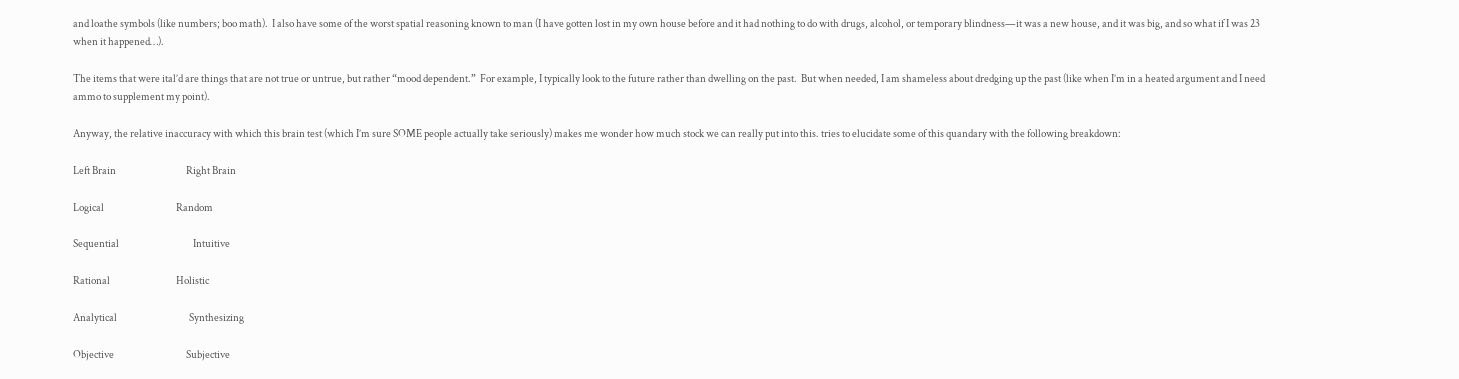and loathe symbols (like numbers; boo math).  I also have some of the worst spatial reasoning known to man (I have gotten lost in my own house before and it had nothing to do with drugs, alcohol, or temporary blindness—it was a new house, and it was big, and so what if I was 23 when it happened…).

The items that were ital’d are things that are not true or untrue, but rather “mood dependent.”  For example, I typically look to the future rather than dwelling on the past.  But when needed, I am shameless about dredging up the past (like when I’m in a heated argument and I need ammo to supplement my point).

Anyway, the relative inaccuracy with which this brain test (which I’m sure SOME people actually take seriously) makes me wonder how much stock we can really put into this. tries to elucidate some of this quandary with the following breakdown:

Left Brain                                   Right Brain

Logical                                    Random

Sequential                                     Intuitive

Rational                                 Holistic

Analytical                                    Synthesizing

Objective                                    Subjective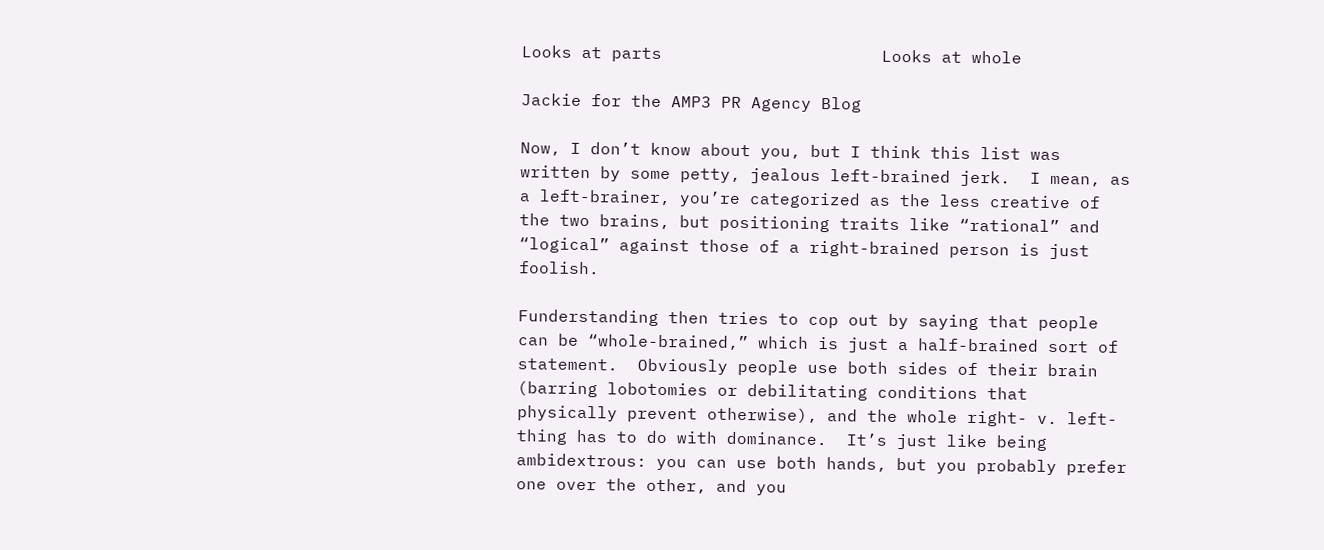Looks at parts                      Looks at whole

Jackie for the AMP3 PR Agency Blog

Now, I don’t know about you, but I think this list was written by some petty, jealous left-brained jerk.  I mean, as a left-brainer, you’re categorized as the less creative of the two brains, but positioning traits like “rational” and “logical” against those of a right-brained person is just foolish.

Funderstanding then tries to cop out by saying that people can be “whole-brained,” which is just a half-brained sort of statement.  Obviously people use both sides of their brain (barring lobotomies or debilitating conditions that physically prevent otherwise), and the whole right- v. left- thing has to do with dominance.  It’s just like being ambidextrous: you can use both hands, but you probably prefer one over the other, and you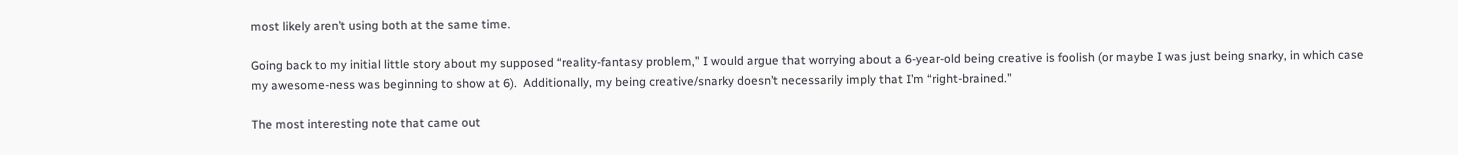most likely aren’t using both at the same time.

Going back to my initial little story about my supposed “reality-fantasy problem,” I would argue that worrying about a 6-year-old being creative is foolish (or maybe I was just being snarky, in which case my awesome-ness was beginning to show at 6).  Additionally, my being creative/snarky doesn’t necessarily imply that I’m “right-brained.”

The most interesting note that came out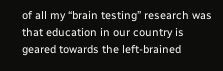of all my “brain testing” research was that education in our country is geared towards the left-brained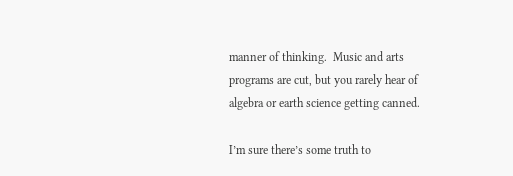manner of thinking.  Music and arts programs are cut, but you rarely hear of algebra or earth science getting canned.

I’m sure there’s some truth to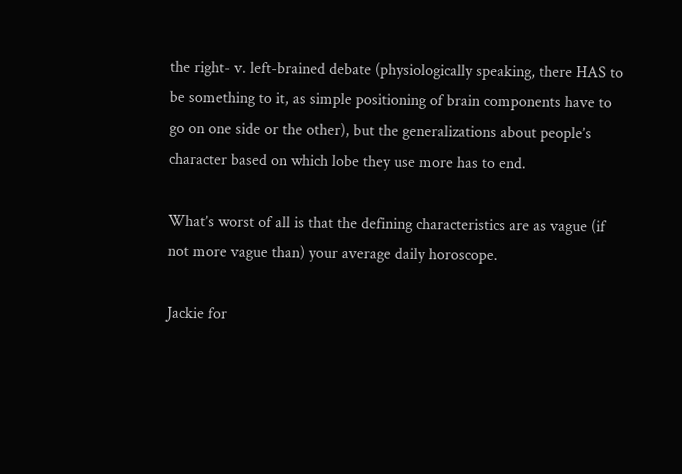the right- v. left-brained debate (physiologically speaking, there HAS to be something to it, as simple positioning of brain components have to go on one side or the other), but the generalizations about people’s character based on which lobe they use more has to end.

What’s worst of all is that the defining characteristics are as vague (if not more vague than) your average daily horoscope.

Jackie for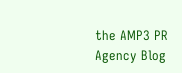the AMP3 PR Agency Blog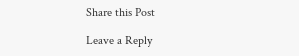Share this Post

Leave a Reply